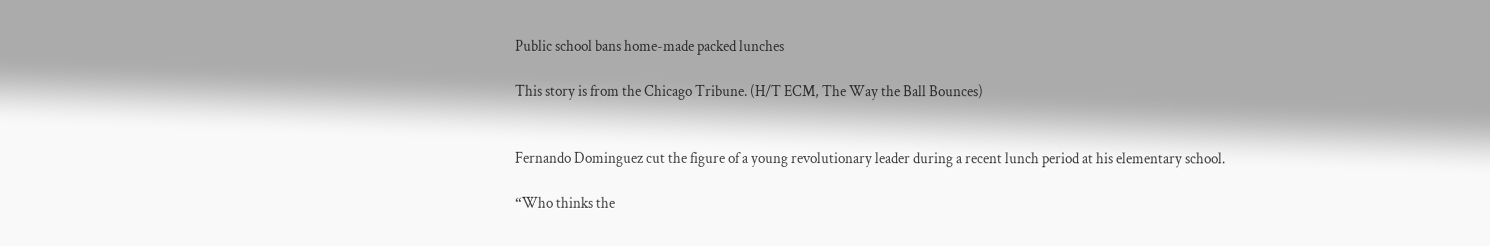Public school bans home-made packed lunches

This story is from the Chicago Tribune. (H/T ECM, The Way the Ball Bounces)


Fernando Dominguez cut the figure of a young revolutionary leader during a recent lunch period at his elementary school.

“Who thinks the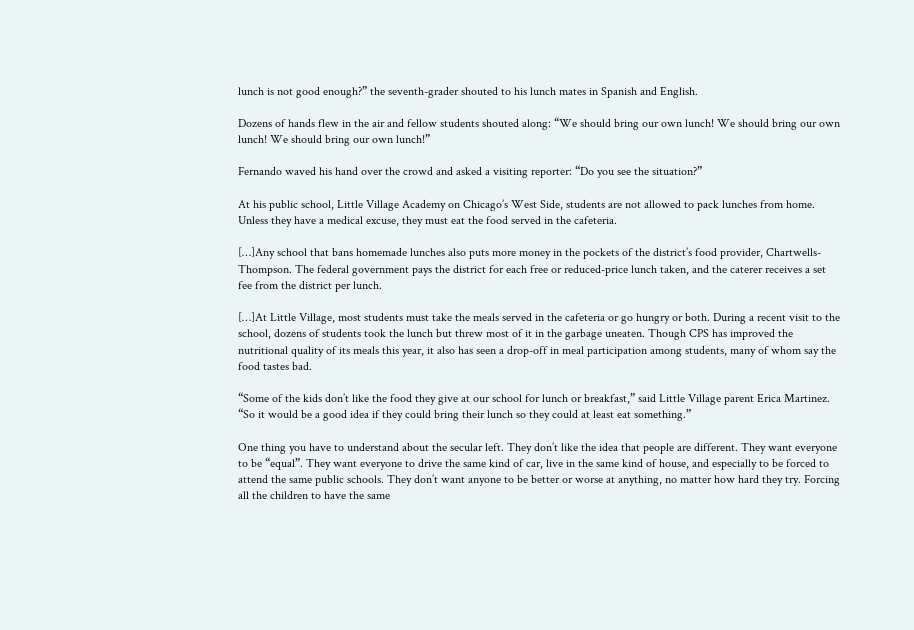lunch is not good enough?” the seventh-grader shouted to his lunch mates in Spanish and English.

Dozens of hands flew in the air and fellow students shouted along: “We should bring our own lunch! We should bring our own lunch! We should bring our own lunch!”

Fernando waved his hand over the crowd and asked a visiting reporter: “Do you see the situation?”

At his public school, Little Village Academy on Chicago’s West Side, students are not allowed to pack lunches from home. Unless they have a medical excuse, they must eat the food served in the cafeteria.

[…]Any school that bans homemade lunches also puts more money in the pockets of the district’s food provider, Chartwells-Thompson. The federal government pays the district for each free or reduced-price lunch taken, and the caterer receives a set fee from the district per lunch.

[…]At Little Village, most students must take the meals served in the cafeteria or go hungry or both. During a recent visit to the school, dozens of students took the lunch but threw most of it in the garbage uneaten. Though CPS has improved the nutritional quality of its meals this year, it also has seen a drop-off in meal participation among students, many of whom say the food tastes bad.

“Some of the kids don’t like the food they give at our school for lunch or breakfast,” said Little Village parent Erica Martinez. “So it would be a good idea if they could bring their lunch so they could at least eat something.”

One thing you have to understand about the secular left. They don’t like the idea that people are different. They want everyone to be “equal”. They want everyone to drive the same kind of car, live in the same kind of house, and especially to be forced to attend the same public schools. They don’t want anyone to be better or worse at anything, no matter how hard they try. Forcing all the children to have the same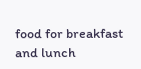food for breakfast and lunch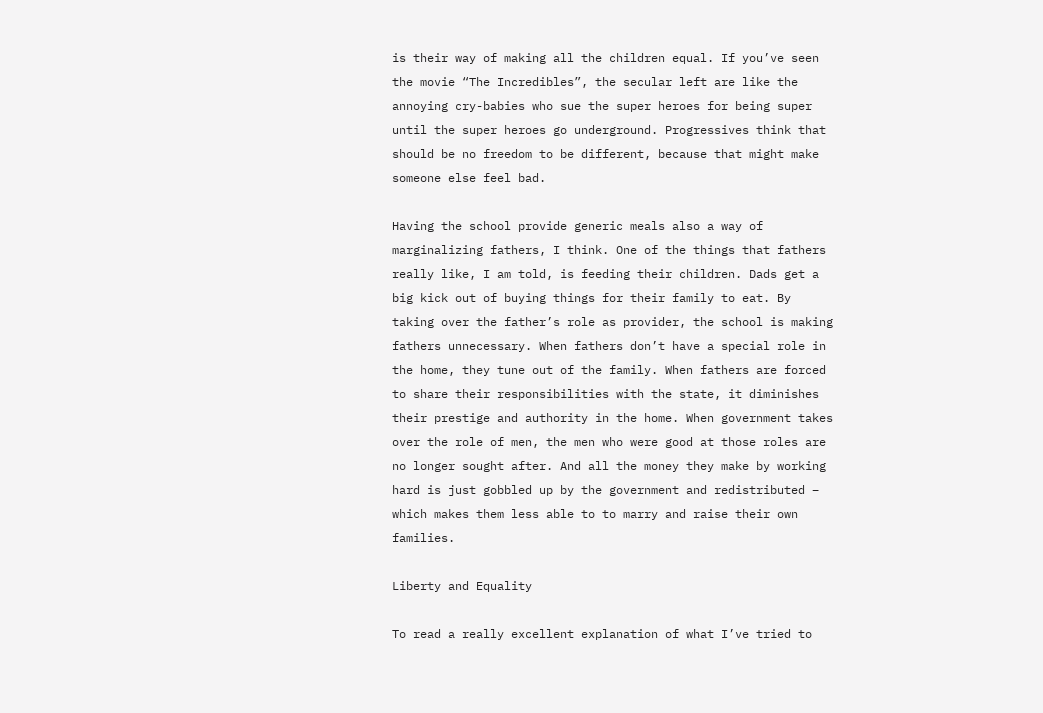is their way of making all the children equal. If you’ve seen the movie “The Incredibles”, the secular left are like the annoying cry-babies who sue the super heroes for being super until the super heroes go underground. Progressives think that should be no freedom to be different, because that might make someone else feel bad.

Having the school provide generic meals also a way of marginalizing fathers, I think. One of the things that fathers really like, I am told, is feeding their children. Dads get a big kick out of buying things for their family to eat. By taking over the father’s role as provider, the school is making fathers unnecessary. When fathers don’t have a special role in the home, they tune out of the family. When fathers are forced to share their responsibilities with the state, it diminishes their prestige and authority in the home. When government takes over the role of men, the men who were good at those roles are no longer sought after. And all the money they make by working hard is just gobbled up by the government and redistributed – which makes them less able to to marry and raise their own families.

Liberty and Equality

To read a really excellent explanation of what I’ve tried to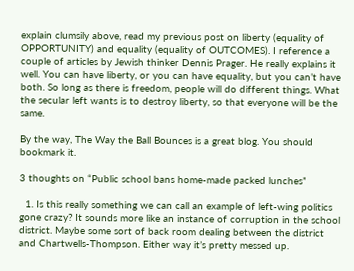explain clumsily above, read my previous post on liberty (equality of OPPORTUNITY) and equality (equality of OUTCOMES). I reference a couple of articles by Jewish thinker Dennis Prager. He really explains it well. You can have liberty, or you can have equality, but you can’t have both. So long as there is freedom, people will do different things. What the secular left wants is to destroy liberty, so that everyone will be the same.

By the way, The Way the Ball Bounces is a great blog. You should bookmark it.

3 thoughts on “Public school bans home-made packed lunches”

  1. Is this really something we can call an example of left-wing politics gone crazy? It sounds more like an instance of corruption in the school district. Maybe some sort of back room dealing between the district and Chartwells-Thompson. Either way it’s pretty messed up.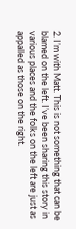2. I’m with Matt. This is not something that can be blamed on the left. I’ve been sharing this story in various places and the folks on the left are just as appalled as those on the right.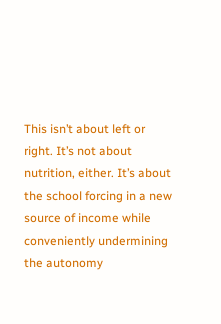This isn’t about left or right. It’s not about nutrition, either. It’s about the school forcing in a new source of income while conveniently undermining the autonomy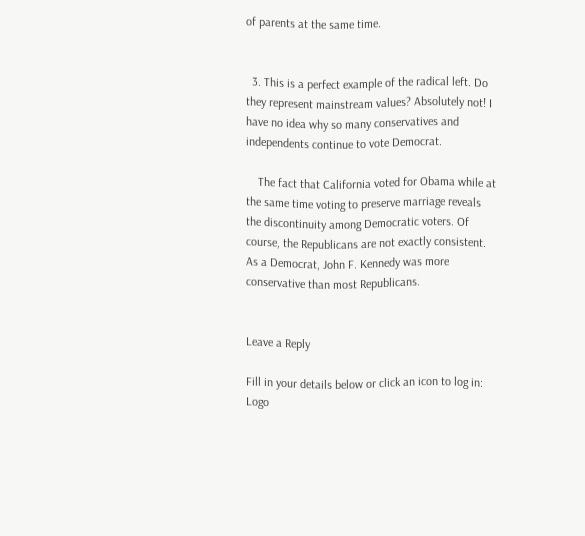of parents at the same time.


  3. This is a perfect example of the radical left. Do they represent mainstream values? Absolutely not! I have no idea why so many conservatives and independents continue to vote Democrat.

    The fact that California voted for Obama while at the same time voting to preserve marriage reveals the discontinuity among Democratic voters. Of course, the Republicans are not exactly consistent. As a Democrat, John F. Kennedy was more conservative than most Republicans.


Leave a Reply

Fill in your details below or click an icon to log in: Logo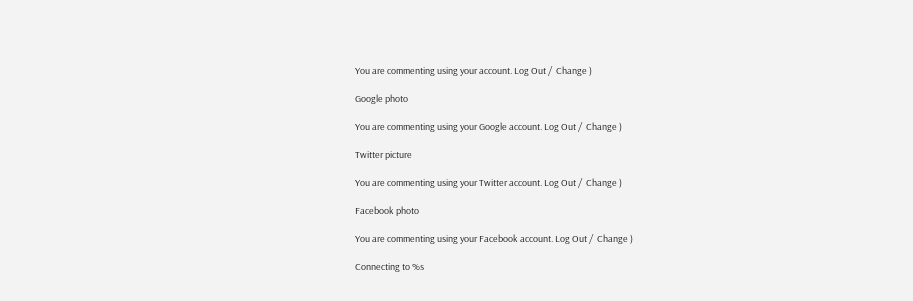You are commenting using your account. Log Out /  Change )

Google photo

You are commenting using your Google account. Log Out /  Change )

Twitter picture

You are commenting using your Twitter account. Log Out /  Change )

Facebook photo

You are commenting using your Facebook account. Log Out /  Change )

Connecting to %s